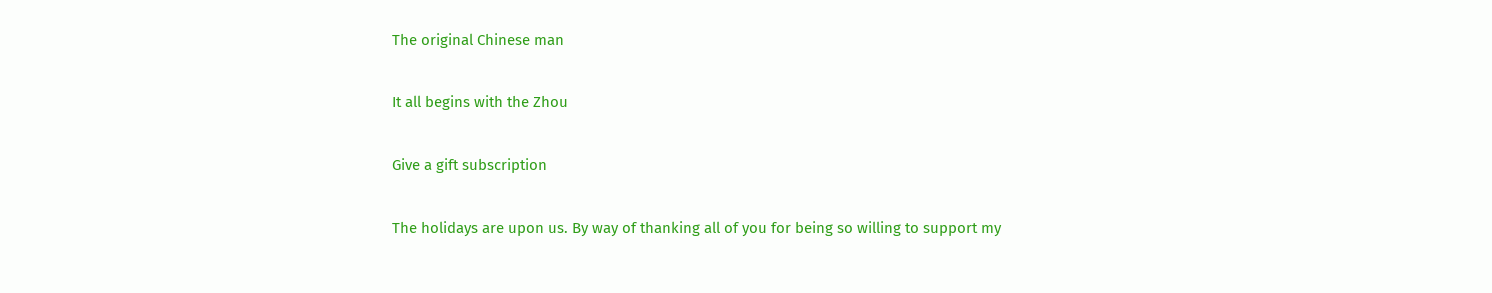The original Chinese man

It all begins with the Zhou

Give a gift subscription

The holidays are upon us. By way of thanking all of you for being so willing to support my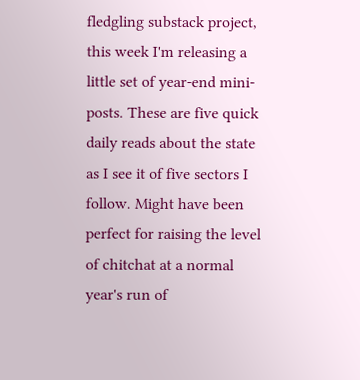fledgling substack project, this week I'm releasing a little set of year-end mini-posts. These are five quick daily reads about the state as I see it of five sectors I follow. Might have been perfect for raising the level of chitchat at a normal year's run of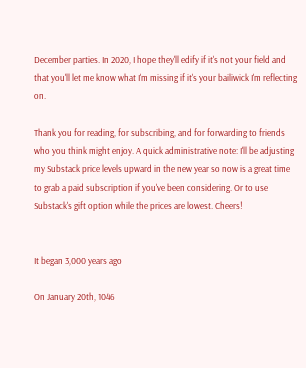December parties. In 2020, I hope they'll edify if it's not your field and that you'll let me know what I'm missing if it's your bailiwick I'm reflecting on.

Thank you for reading, for subscribing, and for forwarding to friends who you think might enjoy. A quick administrative note: I'll be adjusting my Substack price levels upward in the new year so now is a great time to grab a paid subscription if you've been considering. Or to use Substack's gift option while the prices are lowest. Cheers!


It began 3,000 years ago

On January 20th, 1046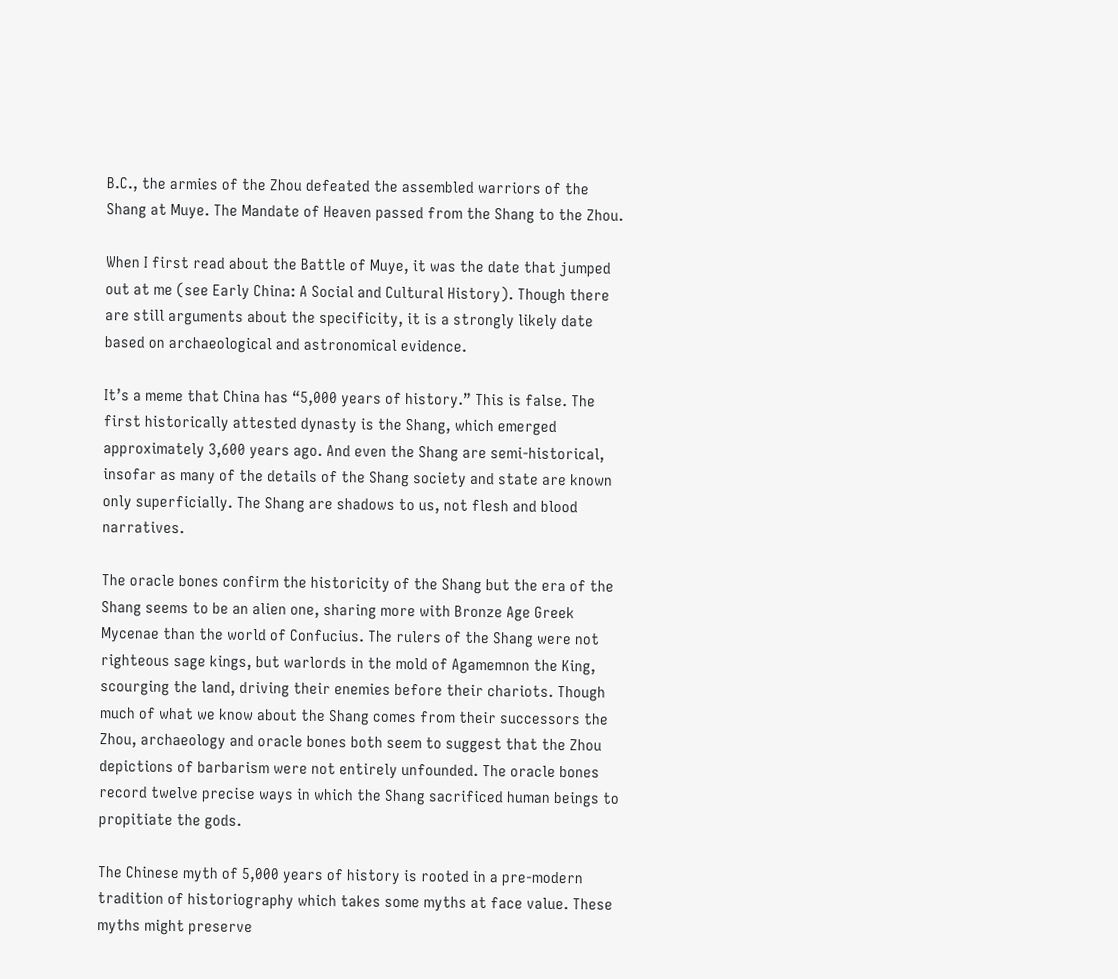B.C., the armies of the Zhou defeated the assembled warriors of the Shang at Muye. The Mandate of Heaven passed from the Shang to the Zhou.

When I first read about the Battle of Muye, it was the date that jumped out at me (see Early China: A Social and Cultural History). Though there are still arguments about the specificity, it is a strongly likely date based on archaeological and astronomical evidence.

It’s a meme that China has “5,000 years of history.” This is false. The first historically attested dynasty is the Shang, which emerged approximately 3,600 years ago. And even the Shang are semi-historical, insofar as many of the details of the Shang society and state are known only superficially. The Shang are shadows to us, not flesh and blood narratives.

The oracle bones confirm the historicity of the Shang but the era of the Shang seems to be an alien one, sharing more with Bronze Age Greek Mycenae than the world of Confucius. The rulers of the Shang were not righteous sage kings, but warlords in the mold of Agamemnon the King, scourging the land, driving their enemies before their chariots. Though much of what we know about the Shang comes from their successors the Zhou, archaeology and oracle bones both seem to suggest that the Zhou depictions of barbarism were not entirely unfounded. The oracle bones record twelve precise ways in which the Shang sacrificed human beings to propitiate the gods.

The Chinese myth of 5,000 years of history is rooted in a pre-modern tradition of historiography which takes some myths at face value. These myths might preserve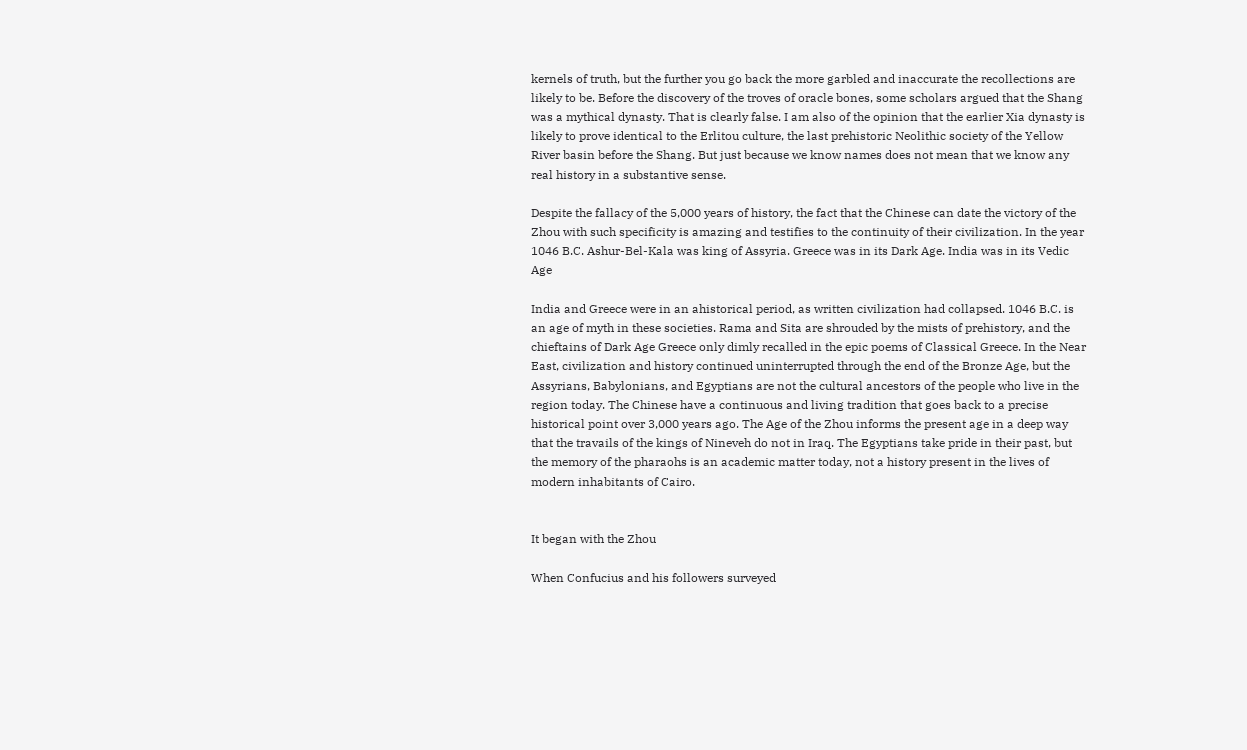kernels of truth, but the further you go back the more garbled and inaccurate the recollections are likely to be. Before the discovery of the troves of oracle bones, some scholars argued that the Shang was a mythical dynasty. That is clearly false. I am also of the opinion that the earlier Xia dynasty is likely to prove identical to the Erlitou culture, the last prehistoric Neolithic society of the Yellow River basin before the Shang. But just because we know names does not mean that we know any real history in a substantive sense.

Despite the fallacy of the 5,000 years of history, the fact that the Chinese can date the victory of the Zhou with such specificity is amazing and testifies to the continuity of their civilization. In the year 1046 B.C. Ashur-Bel-Kala was king of Assyria. Greece was in its Dark Age. India was in its Vedic Age

India and Greece were in an ahistorical period, as written civilization had collapsed. 1046 B.C. is an age of myth in these societies. Rama and Sita are shrouded by the mists of prehistory, and the chieftains of Dark Age Greece only dimly recalled in the epic poems of Classical Greece. In the Near East, civilization and history continued uninterrupted through the end of the Bronze Age, but the Assyrians, Babylonians, and Egyptians are not the cultural ancestors of the people who live in the region today. The Chinese have a continuous and living tradition that goes back to a precise historical point over 3,000 years ago. The Age of the Zhou informs the present age in a deep way that the travails of the kings of Nineveh do not in Iraq. The Egyptians take pride in their past, but the memory of the pharaohs is an academic matter today, not a history present in the lives of modern inhabitants of Cairo.


It began with the Zhou

When Confucius and his followers surveyed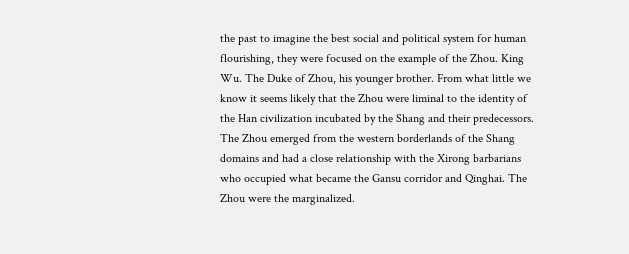the past to imagine the best social and political system for human flourishing, they were focused on the example of the Zhou. King Wu. The Duke of Zhou, his younger brother. From what little we know it seems likely that the Zhou were liminal to the identity of the Han civilization incubated by the Shang and their predecessors. The Zhou emerged from the western borderlands of the Shang domains and had a close relationship with the Xirong barbarians who occupied what became the Gansu corridor and Qinghai. The Zhou were the marginalized.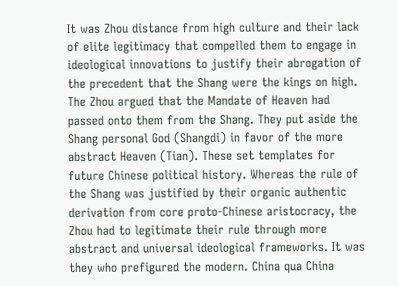It was Zhou distance from high culture and their lack of elite legitimacy that compelled them to engage in ideological innovations to justify their abrogation of the precedent that the Shang were the kings on high. The Zhou argued that the Mandate of Heaven had passed onto them from the Shang. They put aside the Shang personal God (Shangdi) in favor of the more abstract Heaven (Tian). These set templates for future Chinese political history. Whereas the rule of the Shang was justified by their organic authentic derivation from core proto-Chinese aristocracy, the Zhou had to legitimate their rule through more abstract and universal ideological frameworks. It was they who prefigured the modern. China qua China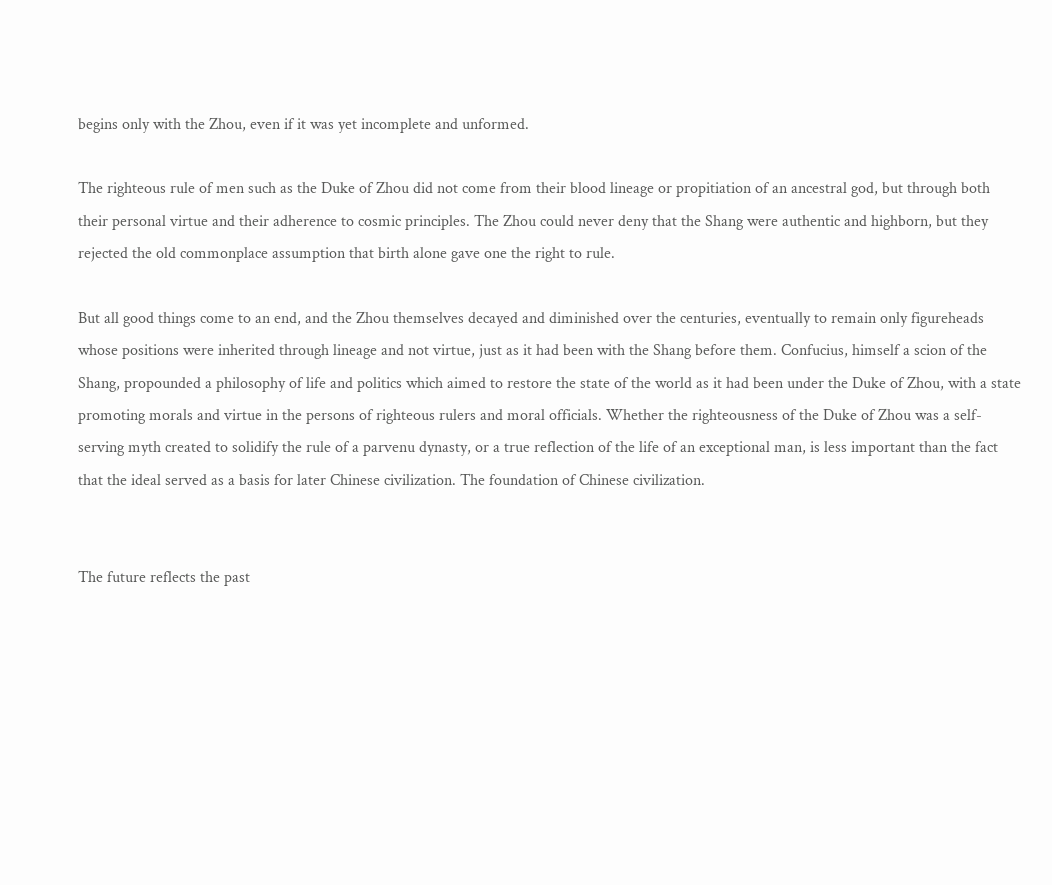begins only with the Zhou, even if it was yet incomplete and unformed.

The righteous rule of men such as the Duke of Zhou did not come from their blood lineage or propitiation of an ancestral god, but through both their personal virtue and their adherence to cosmic principles. The Zhou could never deny that the Shang were authentic and highborn, but they rejected the old commonplace assumption that birth alone gave one the right to rule.

But all good things come to an end, and the Zhou themselves decayed and diminished over the centuries, eventually to remain only figureheads whose positions were inherited through lineage and not virtue, just as it had been with the Shang before them. Confucius, himself a scion of the Shang, propounded a philosophy of life and politics which aimed to restore the state of the world as it had been under the Duke of Zhou, with a state promoting morals and virtue in the persons of righteous rulers and moral officials. Whether the righteousness of the Duke of Zhou was a self-serving myth created to solidify the rule of a parvenu dynasty, or a true reflection of the life of an exceptional man, is less important than the fact that the ideal served as a basis for later Chinese civilization. The foundation of Chinese civilization.


The future reflects the past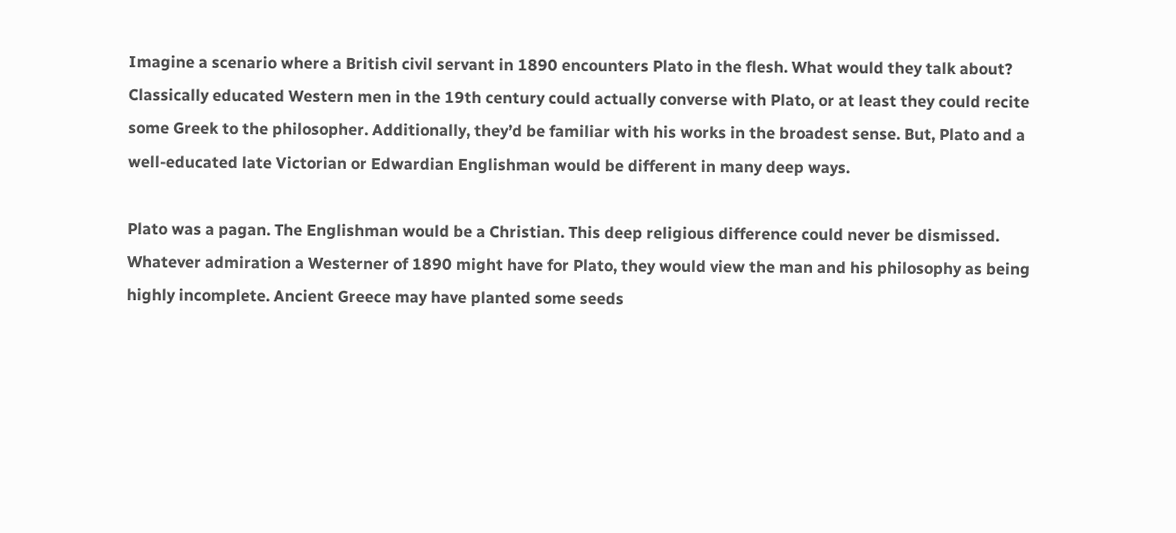Imagine a scenario where a British civil servant in 1890 encounters Plato in the flesh. What would they talk about? Classically educated Western men in the 19th century could actually converse with Plato, or at least they could recite some Greek to the philosopher. Additionally, they’d be familiar with his works in the broadest sense. But, Plato and a well-educated late Victorian or Edwardian Englishman would be different in many deep ways.

Plato was a pagan. The Englishman would be a Christian. This deep religious difference could never be dismissed. Whatever admiration a Westerner of 1890 might have for Plato, they would view the man and his philosophy as being highly incomplete. Ancient Greece may have planted some seeds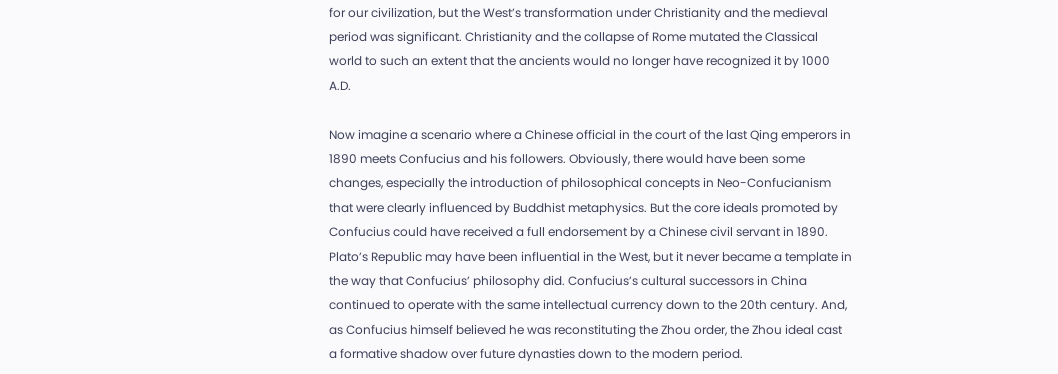for our civilization, but the West’s transformation under Christianity and the medieval period was significant. Christianity and the collapse of Rome mutated the Classical world to such an extent that the ancients would no longer have recognized it by 1000 A.D.

Now imagine a scenario where a Chinese official in the court of the last Qing emperors in 1890 meets Confucius and his followers. Obviously, there would have been some changes, especially the introduction of philosophical concepts in Neo-Confucianism that were clearly influenced by Buddhist metaphysics. But the core ideals promoted by Confucius could have received a full endorsement by a Chinese civil servant in 1890. Plato’s Republic may have been influential in the West, but it never became a template in the way that Confucius’ philosophy did. Confucius’s cultural successors in China continued to operate with the same intellectual currency down to the 20th century. And, as Confucius himself believed he was reconstituting the Zhou order, the Zhou ideal cast a formative shadow over future dynasties down to the modern period.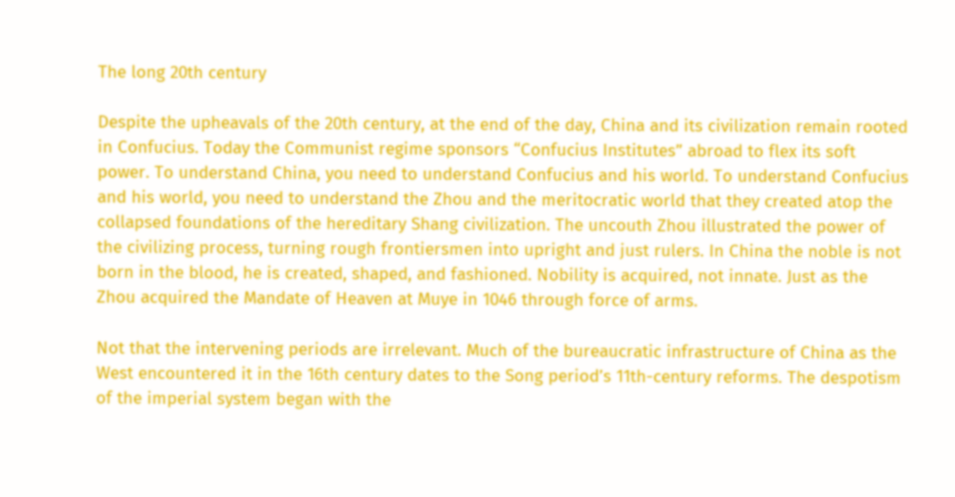The long 20th century

Despite the upheavals of the 20th century, at the end of the day, China and its civilization remain rooted in Confucius. Today the Communist regime sponsors “Confucius Institutes” abroad to flex its soft power. To understand China, you need to understand Confucius and his world. To understand Confucius and his world, you need to understand the Zhou and the meritocratic world that they created atop the collapsed foundations of the hereditary Shang civilization. The uncouth Zhou illustrated the power of the civilizing process, turning rough frontiersmen into upright and just rulers. In China the noble is not born in the blood, he is created, shaped, and fashioned. Nobility is acquired, not innate. Just as the Zhou acquired the Mandate of Heaven at Muye in 1046 through force of arms.

Not that the intervening periods are irrelevant. Much of the bureaucratic infrastructure of China as the West encountered it in the 16th century dates to the Song period’s 11th-century reforms. The despotism of the imperial system began with the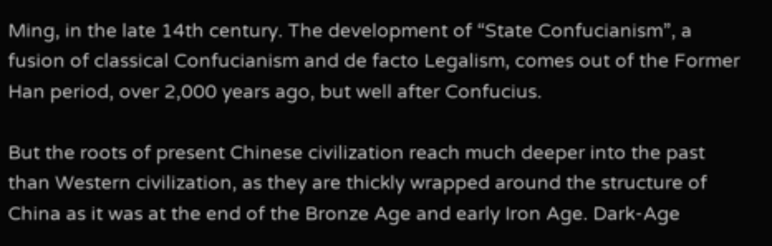Ming, in the late 14th century. The development of “State Confucianism”, a fusion of classical Confucianism and de facto Legalism, comes out of the Former Han period, over 2,000 years ago, but well after Confucius.

But the roots of present Chinese civilization reach much deeper into the past than Western civilization, as they are thickly wrapped around the structure of China as it was at the end of the Bronze Age and early Iron Age. Dark-Age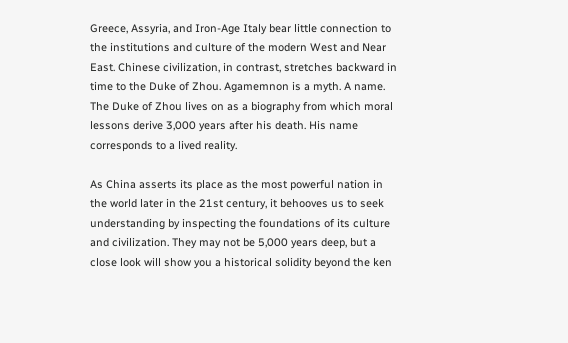Greece, Assyria, and Iron-Age Italy bear little connection to the institutions and culture of the modern West and Near East. Chinese civilization, in contrast, stretches backward in time to the Duke of Zhou. Agamemnon is a myth. A name. The Duke of Zhou lives on as a biography from which moral lessons derive 3,000 years after his death. His name corresponds to a lived reality.

As China asserts its place as the most powerful nation in the world later in the 21st century, it behooves us to seek understanding by inspecting the foundations of its culture and civilization. They may not be 5,000 years deep, but a close look will show you a historical solidity beyond the ken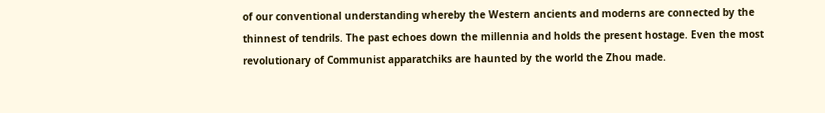of our conventional understanding whereby the Western ancients and moderns are connected by the thinnest of tendrils. The past echoes down the millennia and holds the present hostage. Even the most revolutionary of Communist apparatchiks are haunted by the world the Zhou made.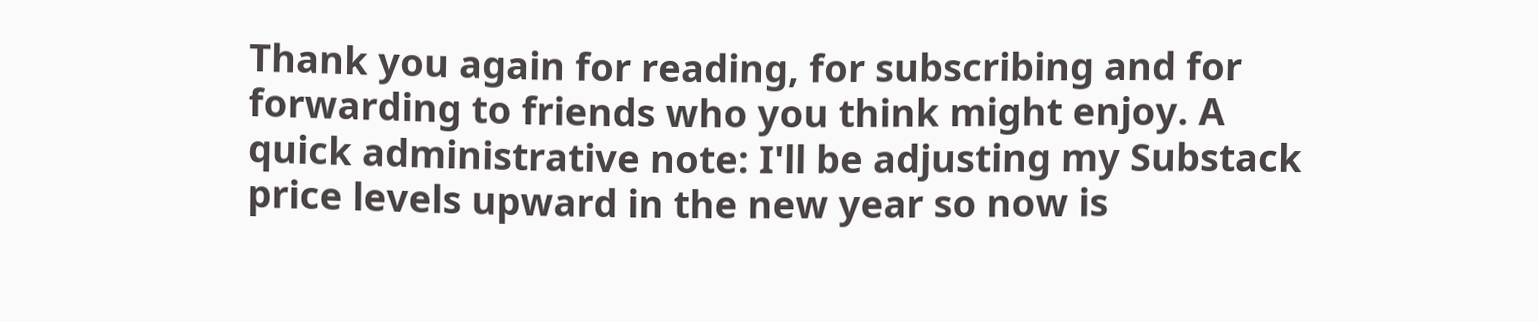Thank you again for reading, for subscribing and for forwarding to friends who you think might enjoy. A quick administrative note: I'll be adjusting my Substack price levels upward in the new year so now is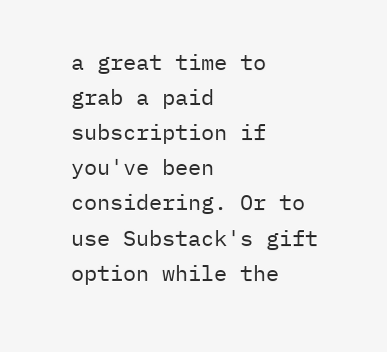a great time to grab a paid subscription if you've been considering. Or to use Substack's gift option while the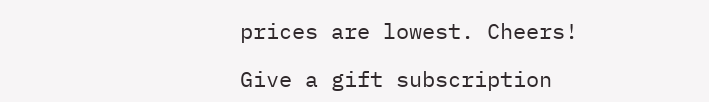prices are lowest. Cheers!

Give a gift subscription